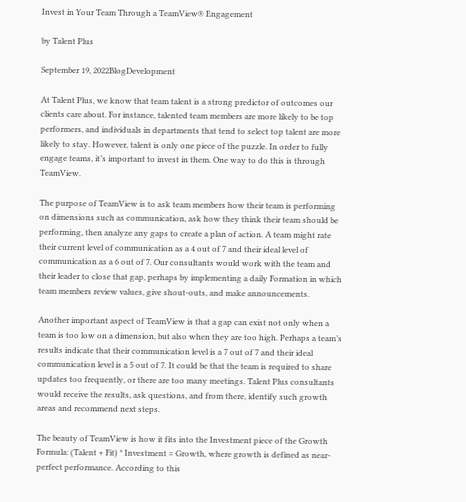Invest in Your Team Through a TeamView® Engagement

by Talent Plus

September 19, 2022BlogDevelopment

At Talent Plus, we know that team talent is a strong predictor of outcomes our clients care about. For instance, talented team members are more likely to be top performers, and individuals in departments that tend to select top talent are more likely to stay. However, talent is only one piece of the puzzle. In order to fully engage teams, it’s important to invest in them. One way to do this is through TeamView.

The purpose of TeamView is to ask team members how their team is performing on dimensions such as communication, ask how they think their team should be performing, then analyze any gaps to create a plan of action. A team might rate their current level of communication as a 4 out of 7 and their ideal level of communication as a 6 out of 7. Our consultants would work with the team and their leader to close that gap, perhaps by implementing a daily Formation in which team members review values, give shout-outs, and make announcements.

Another important aspect of TeamView is that a gap can exist not only when a team is too low on a dimension, but also when they are too high. Perhaps a team’s results indicate that their communication level is a 7 out of 7 and their ideal communication level is a 5 out of 7. It could be that the team is required to share updates too frequently, or there are too many meetings. Talent Plus consultants would receive the results, ask questions, and from there, identify such growth areas and recommend next steps.

The beauty of TeamView is how it fits into the Investment piece of the Growth Formula: (Talent + Fit) * Investment = Growth, where growth is defined as near-perfect performance. According to this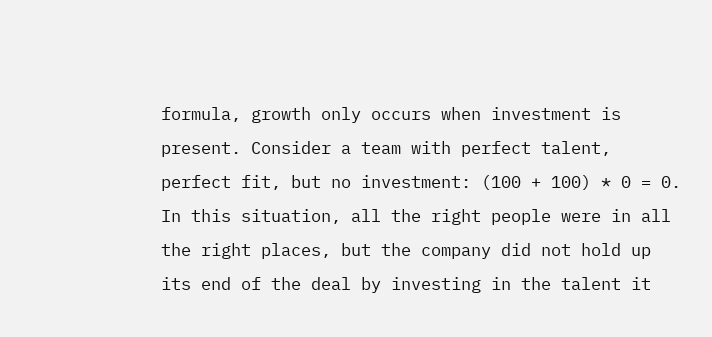formula, growth only occurs when investment is present. Consider a team with perfect talent, perfect fit, but no investment: (100 + 100) * 0 = 0. In this situation, all the right people were in all the right places, but the company did not hold up its end of the deal by investing in the talent it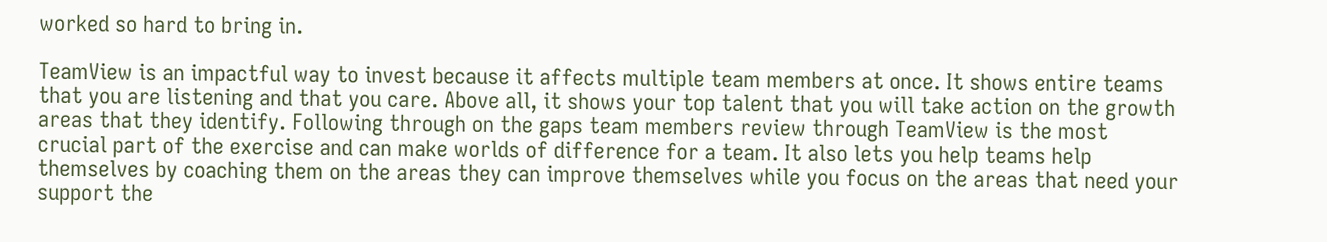worked so hard to bring in.

TeamView is an impactful way to invest because it affects multiple team members at once. It shows entire teams that you are listening and that you care. Above all, it shows your top talent that you will take action on the growth areas that they identify. Following through on the gaps team members review through TeamView is the most crucial part of the exercise and can make worlds of difference for a team. It also lets you help teams help themselves by coaching them on the areas they can improve themselves while you focus on the areas that need your support the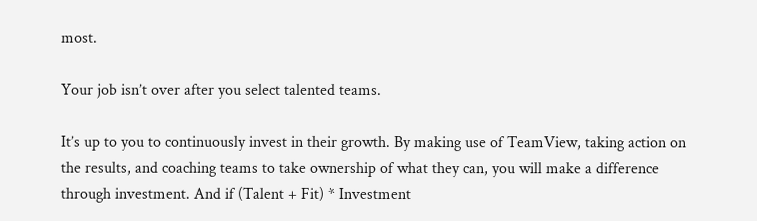most.

Your job isn’t over after you select talented teams.

It’s up to you to continuously invest in their growth. By making use of TeamView, taking action on the results, and coaching teams to take ownership of what they can, you will make a difference through investment. And if (Talent + Fit) * Investment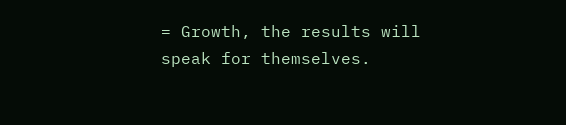= Growth, the results will speak for themselves.